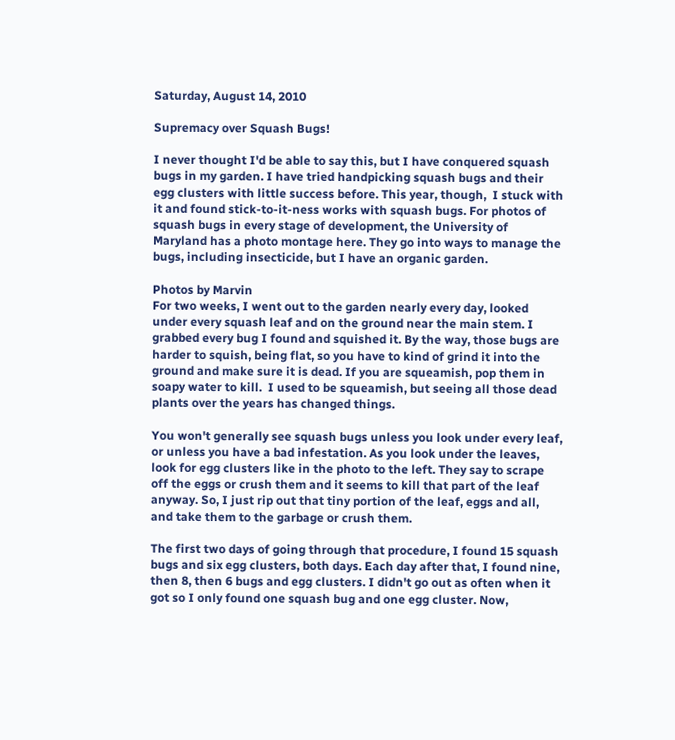Saturday, August 14, 2010

Supremacy over Squash Bugs!

I never thought I'd be able to say this, but I have conquered squash bugs in my garden. I have tried handpicking squash bugs and their egg clusters with little success before. This year, though,  I stuck with it and found stick-to-it-ness works with squash bugs. For photos of squash bugs in every stage of development, the University of Maryland has a photo montage here. They go into ways to manage the bugs, including insecticide, but I have an organic garden.

Photos by Marvin
For two weeks, I went out to the garden nearly every day, looked under every squash leaf and on the ground near the main stem. I grabbed every bug I found and squished it. By the way, those bugs are harder to squish, being flat, so you have to kind of grind it into the ground and make sure it is dead. If you are squeamish, pop them in soapy water to kill.  I used to be squeamish, but seeing all those dead plants over the years has changed things.

You won't generally see squash bugs unless you look under every leaf, or unless you have a bad infestation. As you look under the leaves, look for egg clusters like in the photo to the left. They say to scrape off the eggs or crush them and it seems to kill that part of the leaf anyway. So, I just rip out that tiny portion of the leaf, eggs and all, and take them to the garbage or crush them.

The first two days of going through that procedure, I found 15 squash bugs and six egg clusters, both days. Each day after that, I found nine, then 8, then 6 bugs and egg clusters. I didn't go out as often when it got so I only found one squash bug and one egg cluster. Now,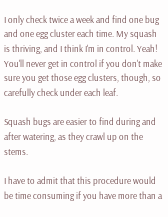I only check twice a week and find one bug and one egg cluster each time. My squash is thriving, and I think I'm in control. Yeah! You'll never get in control if you don't make sure you get those egg clusters, though, so carefully check under each leaf.

Squash bugs are easier to find during and after watering, as they crawl up on the stems.

I have to admit that this procedure would be time consuming if you have more than a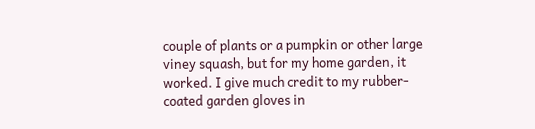couple of plants or a pumpkin or other large viney squash, but for my home garden, it worked. I give much credit to my rubber-coated garden gloves in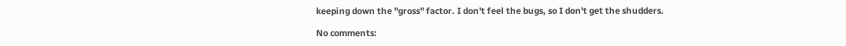keeping down the "gross" factor. I don't feel the bugs, so I don't get the shudders.

No comments: